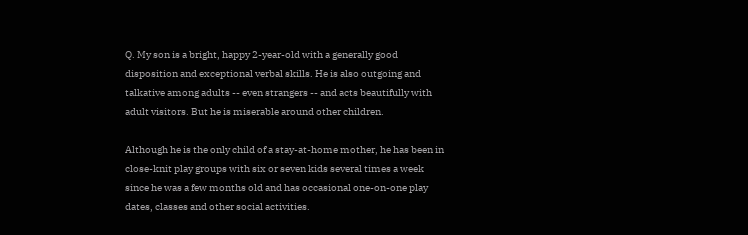Q. My son is a bright, happy 2-year-old with a generally good disposition and exceptional verbal skills. He is also outgoing and talkative among adults -- even strangers -- and acts beautifully with adult visitors. But he is miserable around other children.

Although he is the only child of a stay-at-home mother, he has been in close-knit play groups with six or seven kids several times a week since he was a few months old and has occasional one-on-one play dates, classes and other social activities.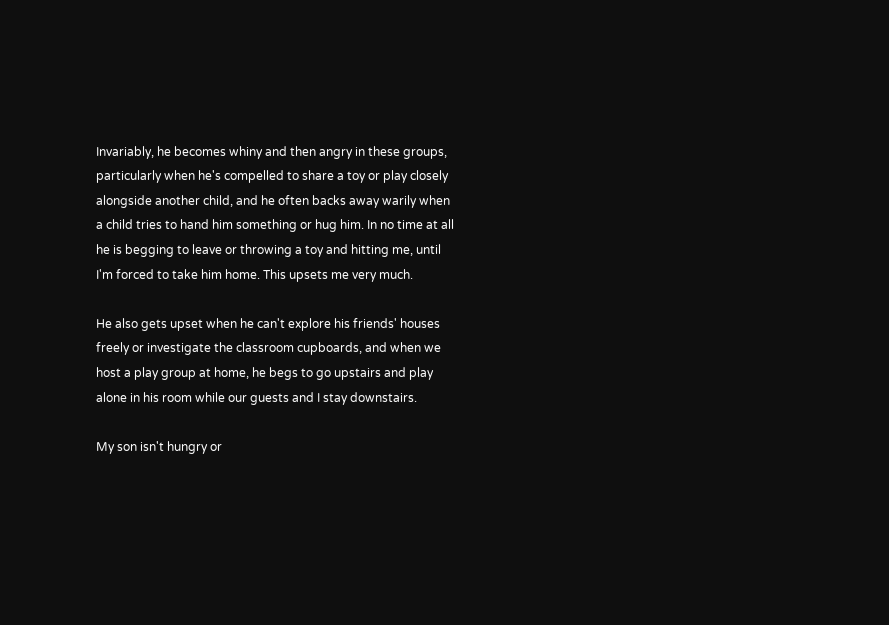Invariably, he becomes whiny and then angry in these groups, particularly when he's compelled to share a toy or play closely alongside another child, and he often backs away warily when a child tries to hand him something or hug him. In no time at all he is begging to leave or throwing a toy and hitting me, until I'm forced to take him home. This upsets me very much.

He also gets upset when he can't explore his friends' houses freely or investigate the classroom cupboards, and when we host a play group at home, he begs to go upstairs and play alone in his room while our guests and I stay downstairs.

My son isn't hungry or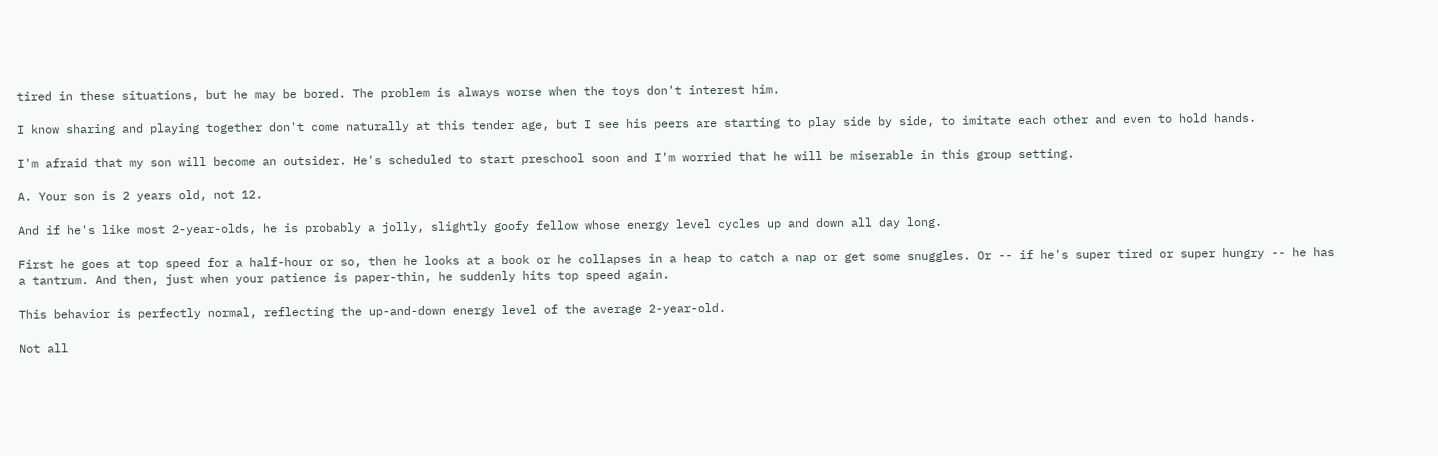tired in these situations, but he may be bored. The problem is always worse when the toys don't interest him.

I know sharing and playing together don't come naturally at this tender age, but I see his peers are starting to play side by side, to imitate each other and even to hold hands.

I'm afraid that my son will become an outsider. He's scheduled to start preschool soon and I'm worried that he will be miserable in this group setting.

A. Your son is 2 years old, not 12.

And if he's like most 2-year-olds, he is probably a jolly, slightly goofy fellow whose energy level cycles up and down all day long.

First he goes at top speed for a half-hour or so, then he looks at a book or he collapses in a heap to catch a nap or get some snuggles. Or -- if he's super tired or super hungry -- he has a tantrum. And then, just when your patience is paper-thin, he suddenly hits top speed again.

This behavior is perfectly normal, reflecting the up-and-down energy level of the average 2-year-old.

Not all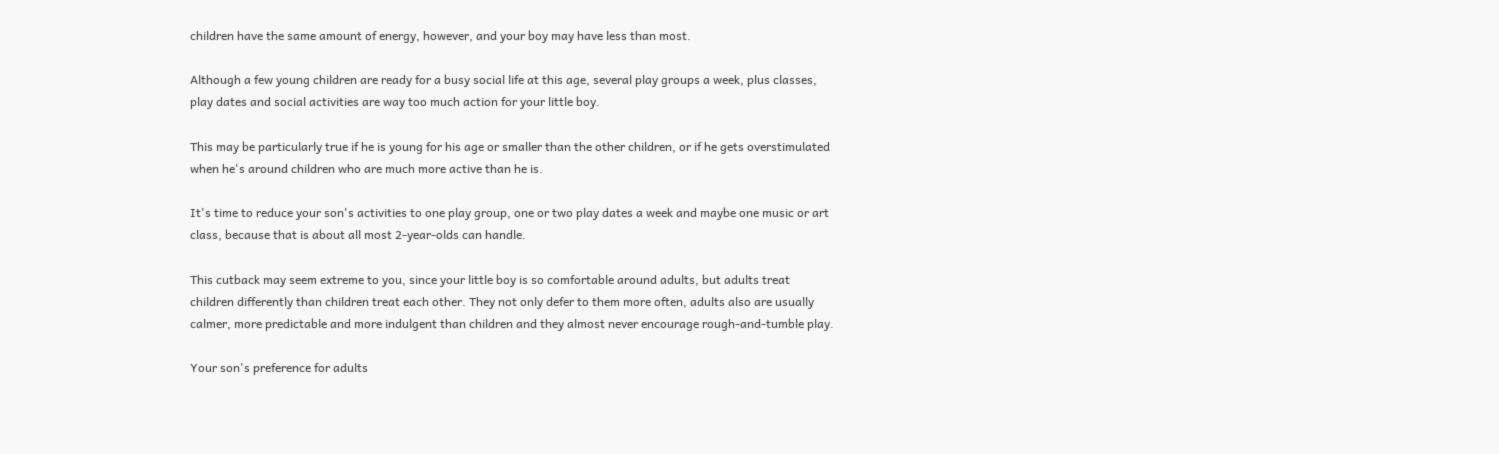children have the same amount of energy, however, and your boy may have less than most.

Although a few young children are ready for a busy social life at this age, several play groups a week, plus classes, play dates and social activities are way too much action for your little boy.

This may be particularly true if he is young for his age or smaller than the other children, or if he gets overstimulated when he's around children who are much more active than he is.

It's time to reduce your son's activities to one play group, one or two play dates a week and maybe one music or art class, because that is about all most 2-year-olds can handle.

This cutback may seem extreme to you, since your little boy is so comfortable around adults, but adults treat children differently than children treat each other. They not only defer to them more often, adults also are usually calmer, more predictable and more indulgent than children and they almost never encourage rough-and-tumble play.

Your son's preference for adults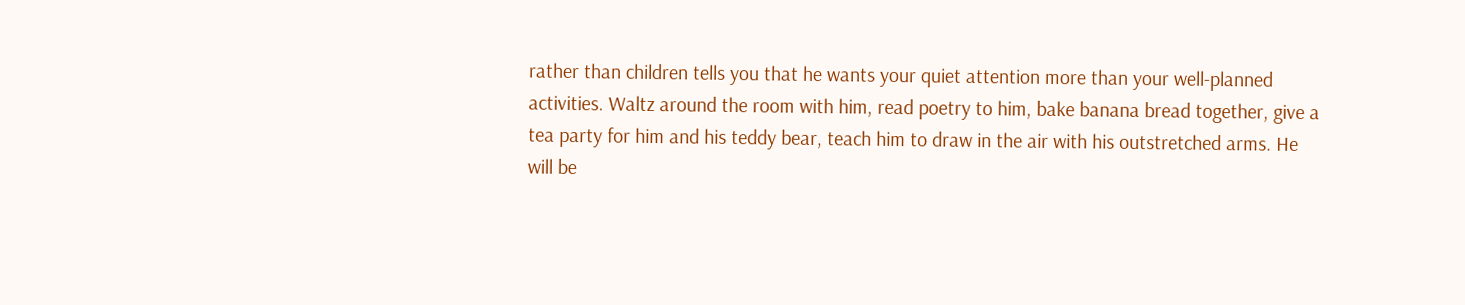rather than children tells you that he wants your quiet attention more than your well-planned activities. Waltz around the room with him, read poetry to him, bake banana bread together, give a tea party for him and his teddy bear, teach him to draw in the air with his outstretched arms. He will be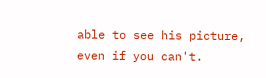able to see his picture, even if you can't.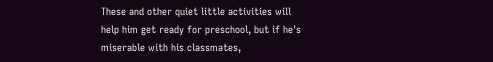These and other quiet little activities will help him get ready for preschool, but if he's miserable with his classmates,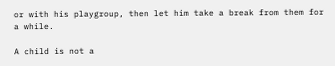or with his playgroup, then let him take a break from them for a while.

A child is not a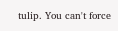tulip. You can't force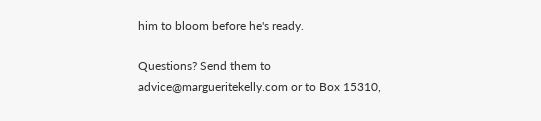him to bloom before he's ready.

Questions? Send them to advice@margueritekelly.com or to Box 15310,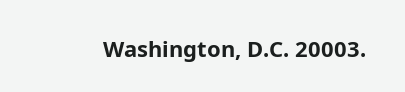Washington, D.C. 20003.